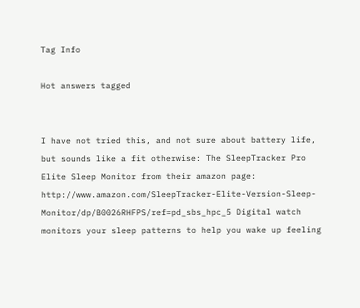Tag Info

Hot answers tagged


I have not tried this, and not sure about battery life, but sounds like a fit otherwise: The SleepTracker Pro Elite Sleep Monitor from their amazon page: http://www.amazon.com/SleepTracker-Elite-Version-Sleep-Monitor/dp/B0026RHFPS/ref=pd_sbs_hpc_5 Digital watch monitors your sleep patterns to help you wake up feeling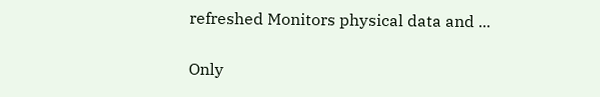refreshed Monitors physical data and ...

Only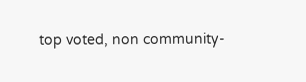top voted, non community-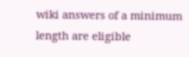wiki answers of a minimum length are eligible